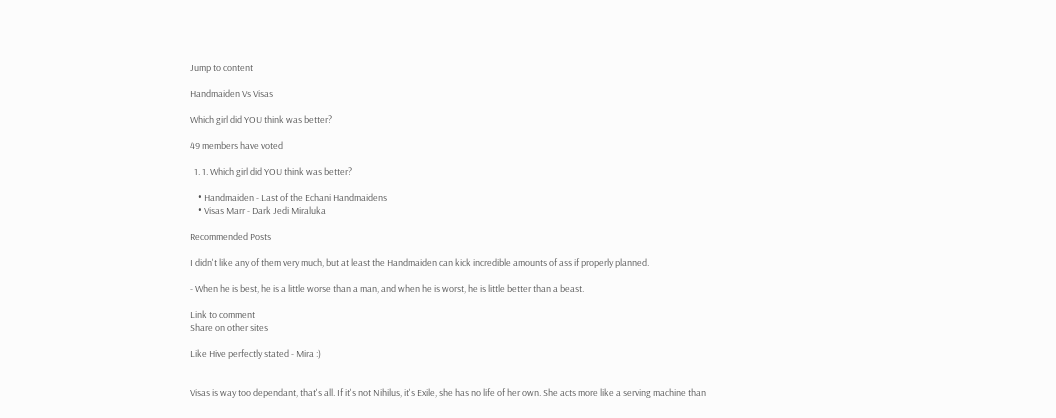Jump to content

Handmaiden Vs Visas

Which girl did YOU think was better?

49 members have voted

  1. 1. Which girl did YOU think was better?

    • Handmaiden - Last of the Echani Handmaidens
    • Visas Marr - Dark Jedi Miraluka

Recommended Posts

I didn't like any of them very much, but at least the Handmaiden can kick incredible amounts of ass if properly planned.

- When he is best, he is a little worse than a man, and when he is worst, he is little better than a beast.

Link to comment
Share on other sites

Like Hive perfectly stated - Mira :)


Visas is way too dependant, that's all. If it's not Nihilus, it's Exile, she has no life of her own. She acts more like a serving machine than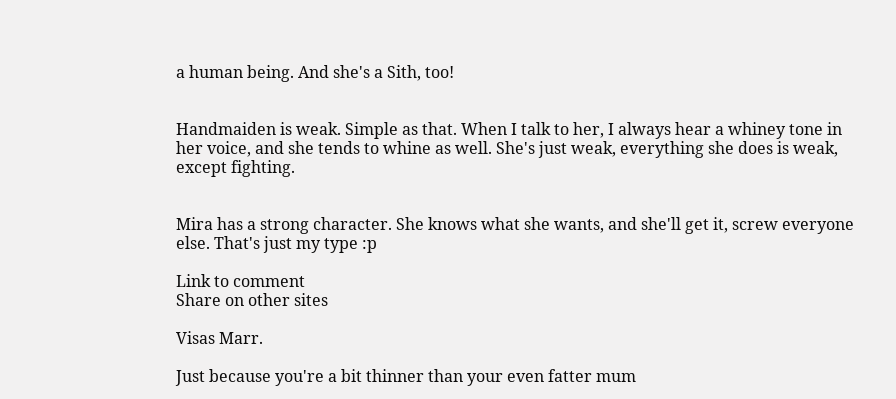a human being. And she's a Sith, too!


Handmaiden is weak. Simple as that. When I talk to her, I always hear a whiney tone in her voice, and she tends to whine as well. She's just weak, everything she does is weak, except fighting.


Mira has a strong character. She knows what she wants, and she'll get it, screw everyone else. That's just my type :p

Link to comment
Share on other sites

Visas Marr.

Just because you're a bit thinner than your even fatter mum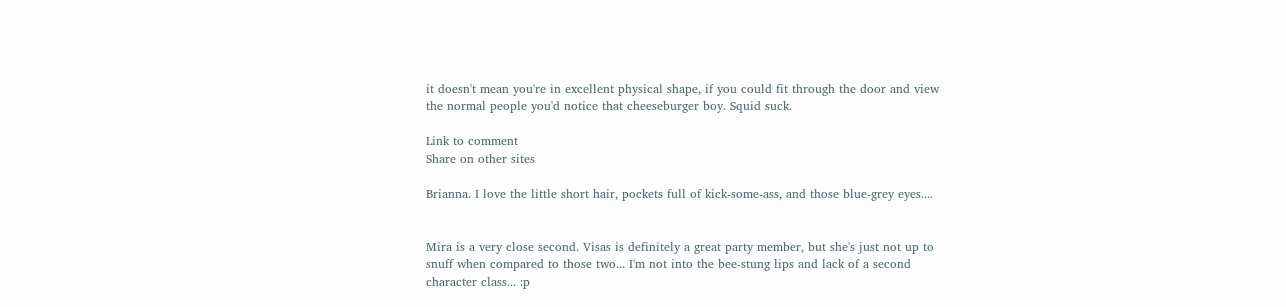it doesn't mean you're in excellent physical shape, if you could fit through the door and view the normal people you'd notice that cheeseburger boy. Squid suck.

Link to comment
Share on other sites

Brianna. I love the little short hair, pockets full of kick-some-ass, and those blue-grey eyes....


Mira is a very close second. Visas is definitely a great party member, but she's just not up to snuff when compared to those two... I'm not into the bee-stung lips and lack of a second character class... :p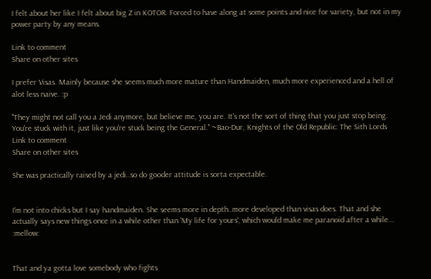I felt about her like I felt about big Z in KOTOR. Forced to have along at some points and nice for variety, but not in my power party by any means.

Link to comment
Share on other sites

I prefer Visas. Mainly because she seems much more mature than Handmaiden, much more experienced and a hell of alot less naive. :p

"They might not call you a Jedi anymore, but believe me, you are. It's not the sort of thing that you just stop being. You're stuck with it, just like you're stuck being the General." ~Bao-Dur, Knights of the Old Republic: The Sith Lords
Link to comment
Share on other sites

She was practically raised by a jedi..so do gooder attitude is sorta expectable.


I'm not into chicks but I say handmaiden. She seems more in depth..more developed than visas does. That and she actually says new things once in a while other than 'My life for yours', which would make me paranoid after a while... :mellow:


That and ya gotta love somebody who fights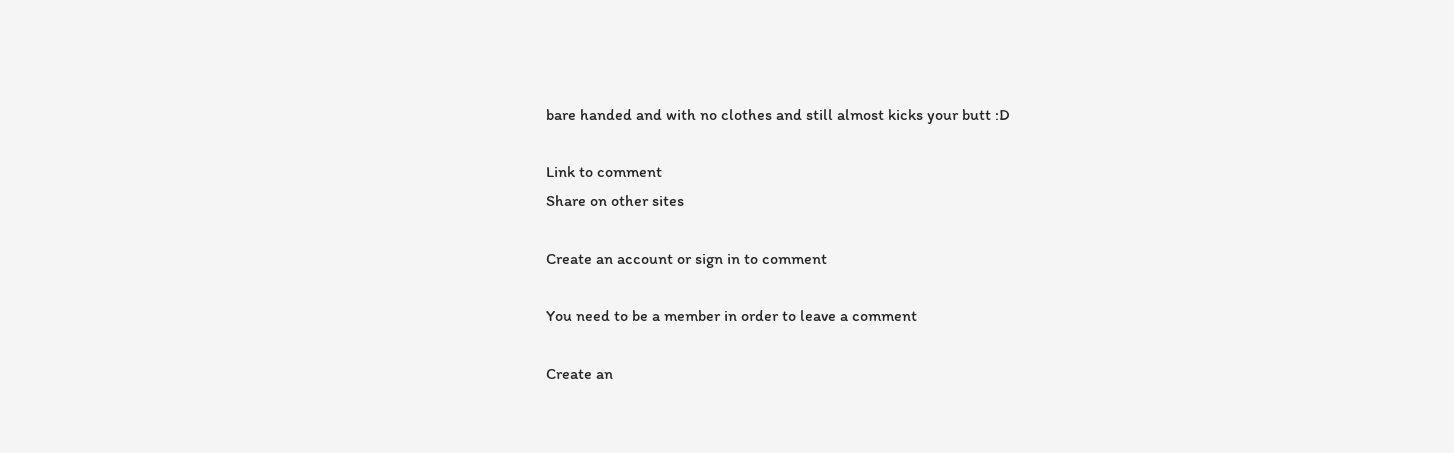bare handed and with no clothes and still almost kicks your butt :D

Link to comment
Share on other sites

Create an account or sign in to comment

You need to be a member in order to leave a comment

Create an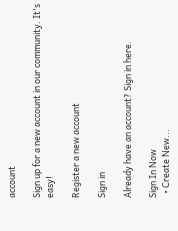account

Sign up for a new account in our community. It's easy!

Register a new account

Sign in

Already have an account? Sign in here.

Sign In Now
  • Create New...